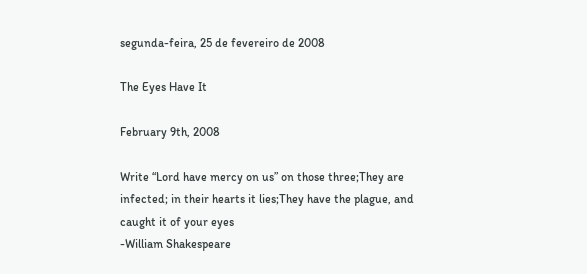segunda-feira, 25 de fevereiro de 2008

The Eyes Have It

February 9th, 2008

Write “Lord have mercy on us” on those three;They are infected; in their hearts it lies;They have the plague, and caught it of your eyes
-William Shakespeare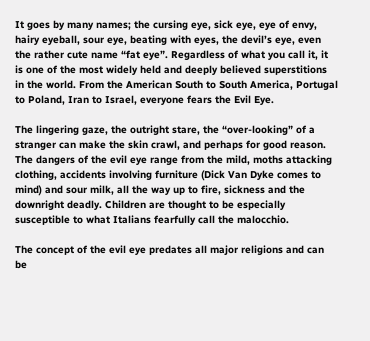It goes by many names; the cursing eye, sick eye, eye of envy, hairy eyeball, sour eye, beating with eyes, the devil’s eye, even the rather cute name “fat eye”. Regardless of what you call it, it is one of the most widely held and deeply believed superstitions in the world. From the American South to South America, Portugal to Poland, Iran to Israel, everyone fears the Evil Eye.

The lingering gaze, the outright stare, the “over-looking” of a stranger can make the skin crawl, and perhaps for good reason. The dangers of the evil eye range from the mild, moths attacking clothing, accidents involving furniture (Dick Van Dyke comes to mind) and sour milk, all the way up to fire, sickness and the downright deadly. Children are thought to be especially susceptible to what Italians fearfully call the malocchio.

The concept of the evil eye predates all major religions and can be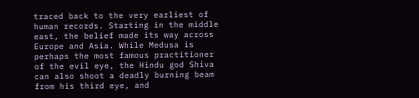traced back to the very earliest of human records. Starting in the middle east, the belief made its way across Europe and Asia. While Medusa is perhaps the most famous practitioner of the evil eye, the Hindu god Shiva can also shoot a deadly burning beam from his third eye, and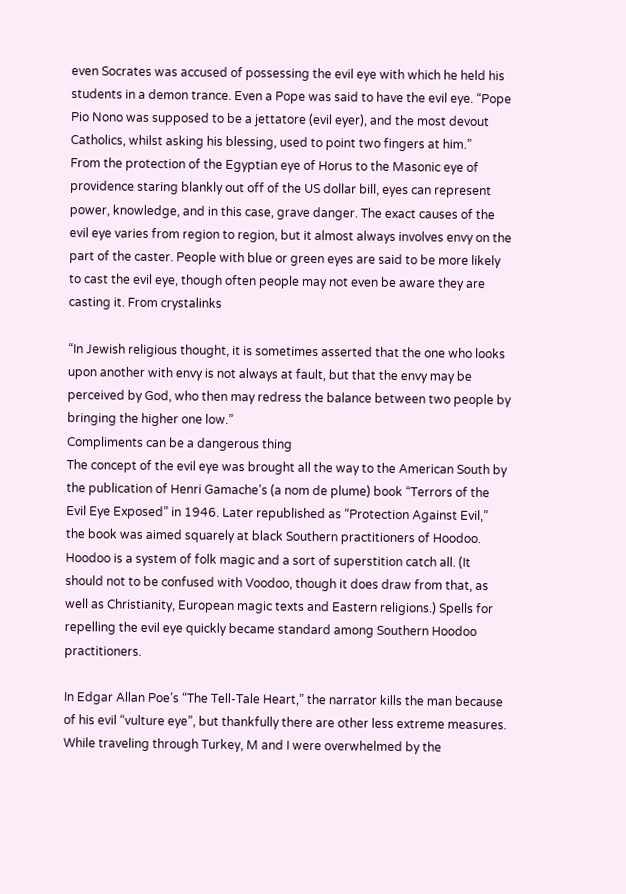even Socrates was accused of possessing the evil eye with which he held his students in a demon trance. Even a Pope was said to have the evil eye. “Pope Pio Nono was supposed to be a jettatore (evil eyer), and the most devout Catholics, whilst asking his blessing, used to point two fingers at him.”
From the protection of the Egyptian eye of Horus to the Masonic eye of providence staring blankly out off of the US dollar bill, eyes can represent power, knowledge, and in this case, grave danger. The exact causes of the evil eye varies from region to region, but it almost always involves envy on the part of the caster. People with blue or green eyes are said to be more likely to cast the evil eye, though often people may not even be aware they are casting it. From crystalinks

“In Jewish religious thought, it is sometimes asserted that the one who looks upon another with envy is not always at fault, but that the envy may be perceived by God, who then may redress the balance between two people by bringing the higher one low.”
Compliments can be a dangerous thing
The concept of the evil eye was brought all the way to the American South by the publication of Henri Gamache’s (a nom de plume) book “Terrors of the Evil Eye Exposed” in 1946. Later republished as “Protection Against Evil,” the book was aimed squarely at black Southern practitioners of Hoodoo. Hoodoo is a system of folk magic and a sort of superstition catch all. (It should not to be confused with Voodoo, though it does draw from that, as well as Christianity, European magic texts and Eastern religions.) Spells for repelling the evil eye quickly became standard among Southern Hoodoo practitioners.

In Edgar Allan Poe’s “The Tell-Tale Heart,” the narrator kills the man because of his evil “vulture eye”, but thankfully there are other less extreme measures. While traveling through Turkey, M and I were overwhelmed by the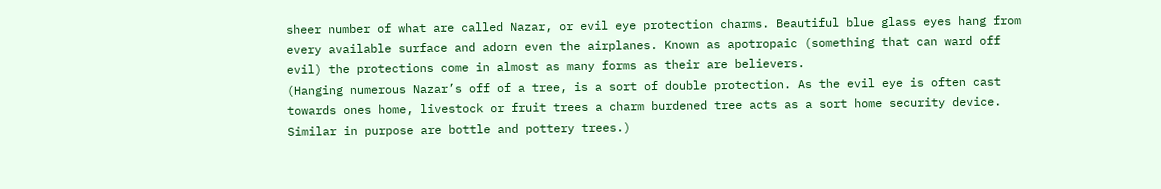sheer number of what are called Nazar, or evil eye protection charms. Beautiful blue glass eyes hang from every available surface and adorn even the airplanes. Known as apotropaic (something that can ward off evil) the protections come in almost as many forms as their are believers.
(Hanging numerous Nazar’s off of a tree, is a sort of double protection. As the evil eye is often cast towards ones home, livestock or fruit trees a charm burdened tree acts as a sort home security device. Similar in purpose are bottle and pottery trees.)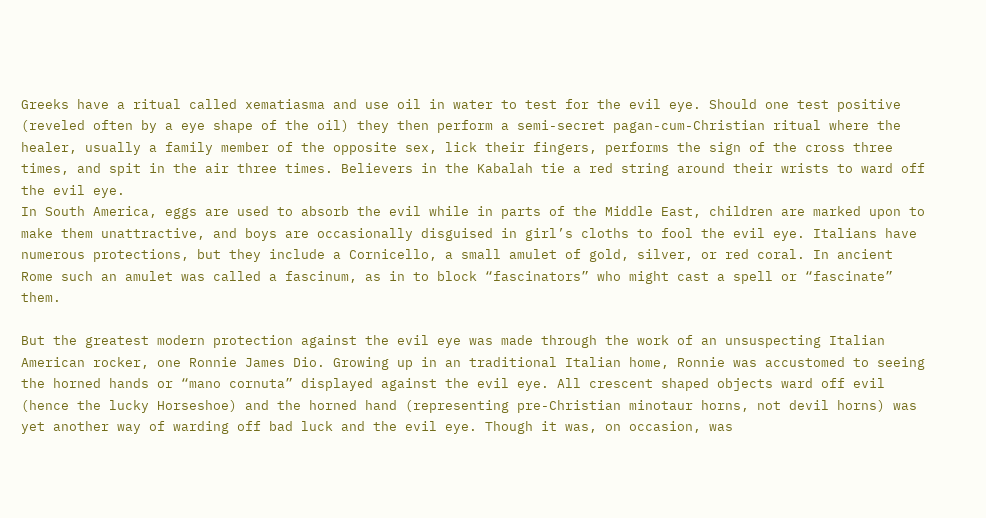Greeks have a ritual called xematiasma and use oil in water to test for the evil eye. Should one test positive (reveled often by a eye shape of the oil) they then perform a semi-secret pagan-cum-Christian ritual where the healer, usually a family member of the opposite sex, lick their fingers, performs the sign of the cross three times, and spit in the air three times. Believers in the Kabalah tie a red string around their wrists to ward off the evil eye.
In South America, eggs are used to absorb the evil while in parts of the Middle East, children are marked upon to make them unattractive, and boys are occasionally disguised in girl’s cloths to fool the evil eye. Italians have numerous protections, but they include a Cornicello, a small amulet of gold, silver, or red coral. In ancient Rome such an amulet was called a fascinum, as in to block “fascinators” who might cast a spell or “fascinate” them.

But the greatest modern protection against the evil eye was made through the work of an unsuspecting Italian American rocker, one Ronnie James Dio. Growing up in an traditional Italian home, Ronnie was accustomed to seeing the horned hands or “mano cornuta” displayed against the evil eye. All crescent shaped objects ward off evil (hence the lucky Horseshoe) and the horned hand (representing pre-Christian minotaur horns, not devil horns) was yet another way of warding off bad luck and the evil eye. Though it was, on occasion, was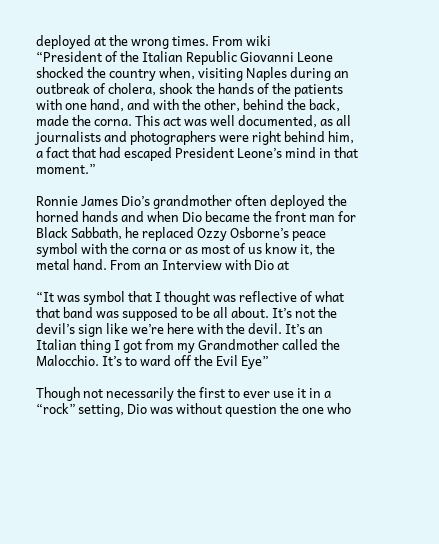deployed at the wrong times. From wiki
“President of the Italian Republic Giovanni Leone shocked the country when, visiting Naples during an outbreak of cholera, shook the hands of the patients with one hand, and with the other, behind the back, made the corna. This act was well documented, as all journalists and photographers were right behind him, a fact that had escaped President Leone’s mind in that moment.”

Ronnie James Dio’s grandmother often deployed the horned hands and when Dio became the front man for Black Sabbath, he replaced Ozzy Osborne’s peace symbol with the corna or as most of us know it, the metal hand. From an Interview with Dio at

“It was symbol that I thought was reflective of what that band was supposed to be all about. It’s not the devil’s sign like we’re here with the devil. It’s an Italian thing I got from my Grandmother called the Malocchio. It’s to ward off the Evil Eye”

Though not necessarily the first to ever use it in a “rock” setting, Dio was without question the one who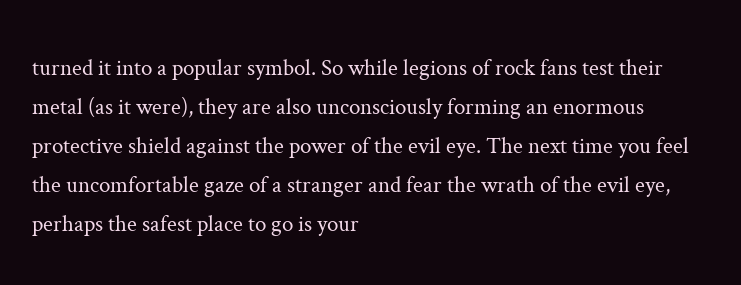turned it into a popular symbol. So while legions of rock fans test their metal (as it were), they are also unconsciously forming an enormous protective shield against the power of the evil eye. The next time you feel the uncomfortable gaze of a stranger and fear the wrath of the evil eye, perhaps the safest place to go is your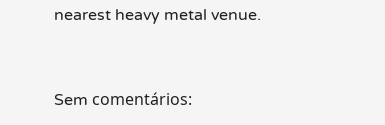nearest heavy metal venue.


Sem comentários: